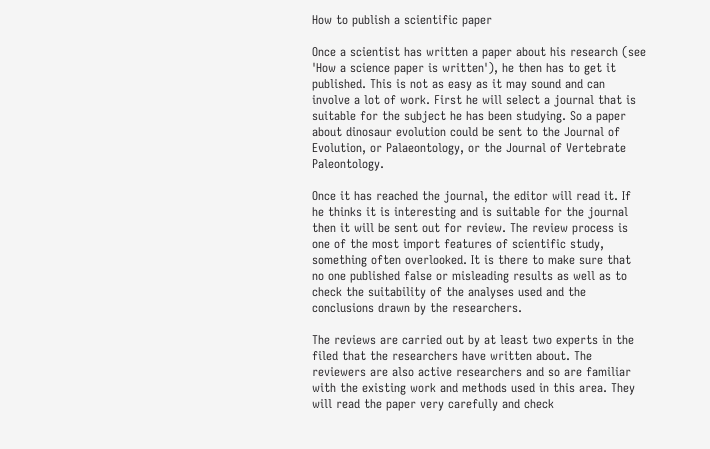How to publish a scientific paper

Once a scientist has written a paper about his research (see 'How a science paper is written'), he then has to get it published. This is not as easy as it may sound and can involve a lot of work. First he will select a journal that is suitable for the subject he has been studying. So a paper about dinosaur evolution could be sent to the Journal of Evolution, or Palaeontology, or the Journal of Vertebrate Paleontology.

Once it has reached the journal, the editor will read it. If he thinks it is interesting and is suitable for the journal then it will be sent out for review. The review process is one of the most import features of scientific study, something often overlooked. It is there to make sure that no one published false or misleading results as well as to check the suitability of the analyses used and the conclusions drawn by the researchers.

The reviews are carried out by at least two experts in the filed that the researchers have written about. The reviewers are also active researchers and so are familiar with the existing work and methods used in this area. They will read the paper very carefully and check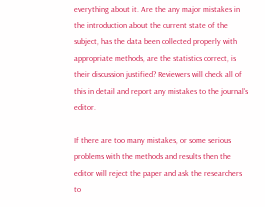everything about it. Are the any major mistakes in the introduction about the current state of the subject, has the data been collected properly with appropriate methods, are the statistics correct, is their discussion justified? Reviewers will check all of this in detail and report any mistakes to the journal's editor.

If there are too many mistakes, or some serious problems with the methods and results then the editor will reject the paper and ask the researchers to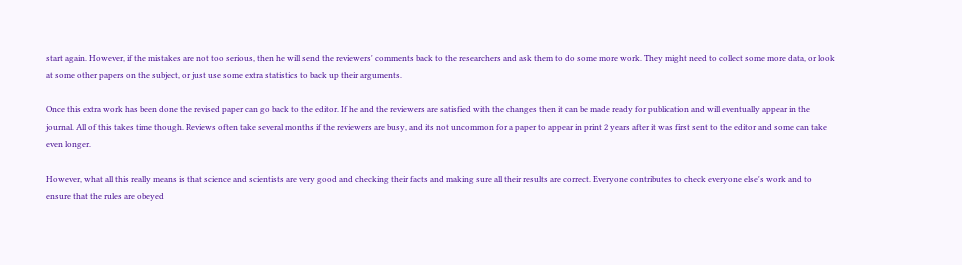start again. However, if the mistakes are not too serious, then he will send the reviewers' comments back to the researchers and ask them to do some more work. They might need to collect some more data, or look at some other papers on the subject, or just use some extra statistics to back up their arguments.

Once this extra work has been done the revised paper can go back to the editor. If he and the reviewers are satisfied with the changes then it can be made ready for publication and will eventually appear in the journal. All of this takes time though. Reviews often take several months if the reviewers are busy, and its not uncommon for a paper to appear in print 2 years after it was first sent to the editor and some can take even longer.

However, what all this really means is that science and scientists are very good and checking their facts and making sure all their results are correct. Everyone contributes to check everyone else's work and to ensure that the rules are obeyed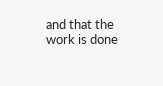and that the work is done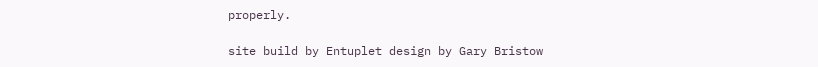properly.

site build by Entuplet design by Gary Bristow